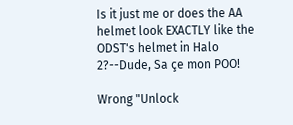Is it just me or does the AA helmet look EXACTLY like the ODST's helmet in Halo 2?--Dude, Sa çe mon POO!

Wrong "Unlock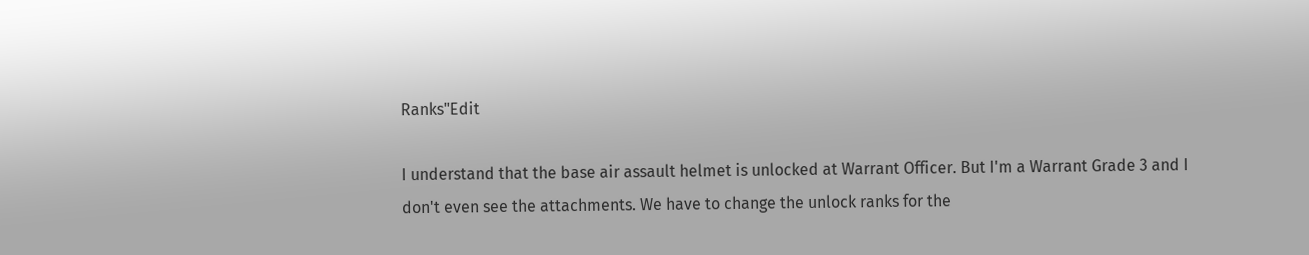Ranks"Edit

I understand that the base air assault helmet is unlocked at Warrant Officer. But I'm a Warrant Grade 3 and I don't even see the attachments. We have to change the unlock ranks for the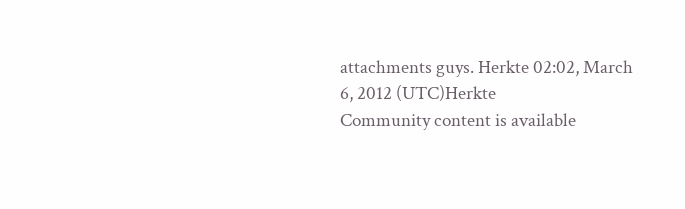attachments guys. Herkte 02:02, March 6, 2012 (UTC)Herkte
Community content is available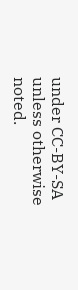under CC-BY-SA unless otherwise noted.